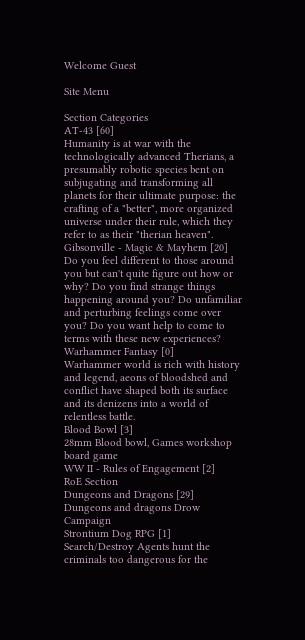Welcome Guest

Site Menu

Section Categories
AT-43 [60]
Humanity is at war with the technologically advanced Therians, a presumably robotic species bent on subjugating and transforming all planets for their ultimate purpose: the crafting of a "better", more organized universe under their rule, which they refer to as their "therian heaven".
Gibsonville - Magic & Mayhem [20]
Do you feel different to those around you but can't quite figure out how or why? Do you find strange things happening around you? Do unfamiliar and perturbing feelings come over you? Do you want help to come to terms with these new experiences?
Warhammer Fantasy [0]
Warhammer world is rich with history and legend, aeons of bloodshed and conflict have shaped both its surface and its denizens into a world of relentless battle.
Blood Bowl [3]
28mm Blood bowl, Games workshop board game
WW II - Rules of Engagement [2]
RoE Section
Dungeons and Dragons [29]
Dungeons and dragons Drow Campaign
Strontium Dog RPG [1]
Search/Destroy Agents hunt the criminals too dangerous for the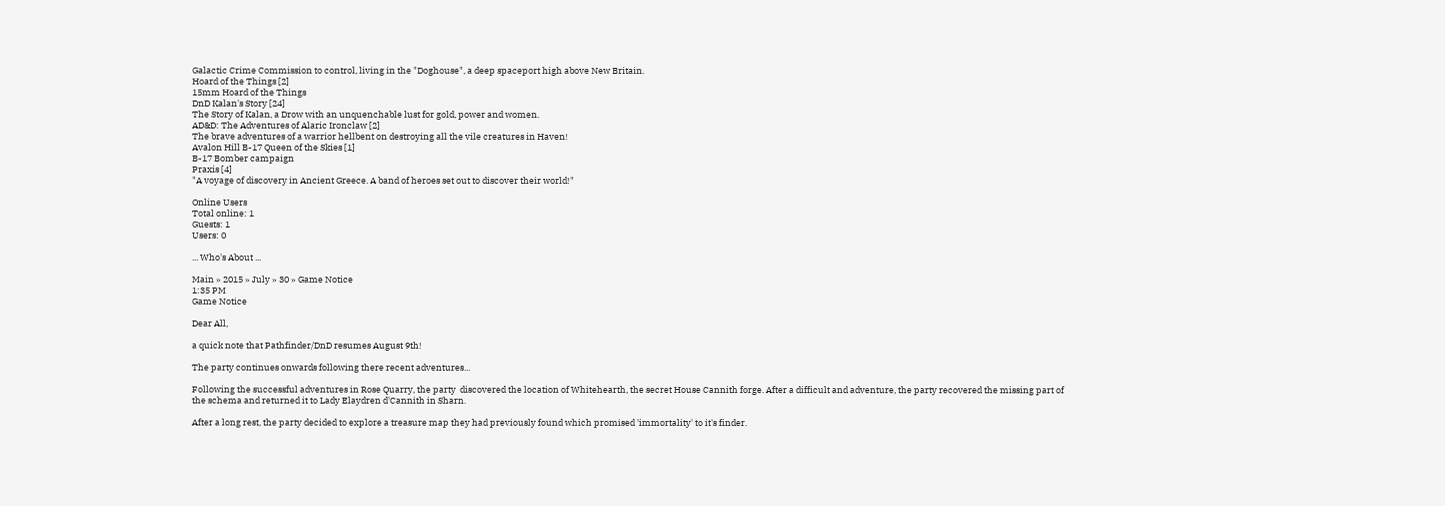Galactic Crime Commission to control, living in the "Doghouse", a deep spaceport high above New Britain.
Hoard of the Things [2]
15mm Hoard of the Things
DnD Kalan's Story [24]
The Story of Kalan, a Drow with an unquenchable lust for gold, power and women.
AD&D: The Adventures of Alaric Ironclaw [2]
The brave adventures of a warrior hellbent on destroying all the vile creatures in Haven!
Avalon Hill B-17 Queen of the Skies [1]
B-17 Bomber campaign
Praxis [4]
"A voyage of discovery in Ancient Greece. A band of heroes set out to discover their world!"

Online Users
Total online: 1
Guests: 1
Users: 0

... Who's About ...

Main » 2015 » July » 30 » Game Notice
1:35 PM
Game Notice

Dear All,

a quick note that Pathfinder/DnD resumes August 9th!

The party continues onwards following there recent adventures...

Following the successful adventures in Rose Quarry, the party  discovered the location of Whitehearth, the secret House Cannith forge. After a difficult and adventure, the party recovered the missing part of the schema and returned it to Lady Elaydren d'Cannith in Sharn.

After a long rest, the party decided to explore a treasure map they had previously found which promised 'immortality' to it's finder.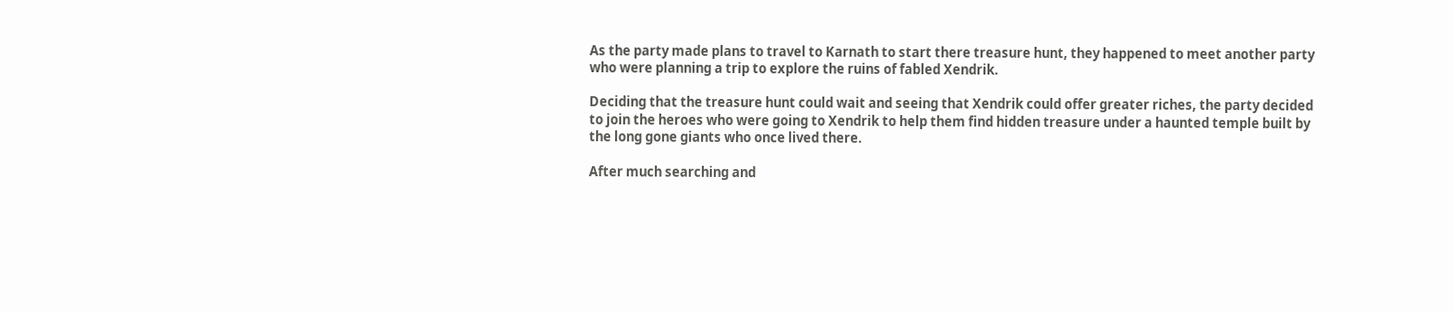As the party made plans to travel to Karnath to start there treasure hunt, they happened to meet another party who were planning a trip to explore the ruins of fabled Xendrik.

Deciding that the treasure hunt could wait and seeing that Xendrik could offer greater riches, the party decided to join the heroes who were going to Xendrik to help them find hidden treasure under a haunted temple built by the long gone giants who once lived there.

After much searching and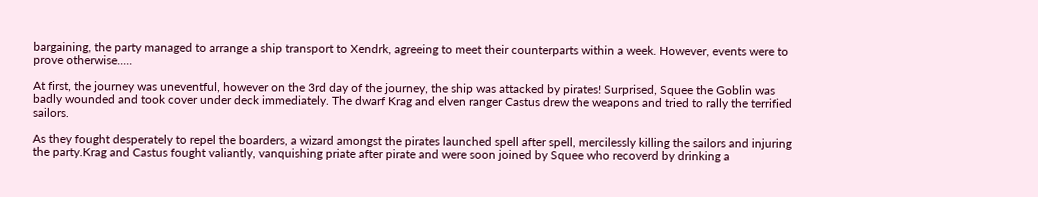bargaining, the party managed to arrange a ship transport to Xendrk, agreeing to meet their counterparts within a week. However, events were to prove otherwise.....

At first, the journey was uneventful, however on the 3rd day of the journey, the ship was attacked by pirates! Surprised, Squee the Goblin was badly wounded and took cover under deck immediately. The dwarf Krag and elven ranger Castus drew the weapons and tried to rally the terrified sailors.

As they fought desperately to repel the boarders, a wizard amongst the pirates launched spell after spell, mercilessly killing the sailors and injuring the party.Krag and Castus fought valiantly, vanquishing priate after pirate and were soon joined by Squee who recoverd by drinking a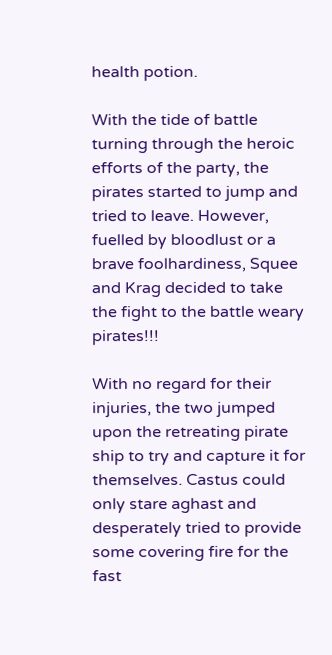health potion.

With the tide of battle turning through the heroic efforts of the party, the pirates started to jump and tried to leave. However, fuelled by bloodlust or a brave foolhardiness, Squee and Krag decided to take the fight to the battle weary pirates!!!

With no regard for their injuries, the two jumped upon the retreating pirate ship to try and capture it for themselves. Castus could only stare aghast and desperately tried to provide some covering fire for the fast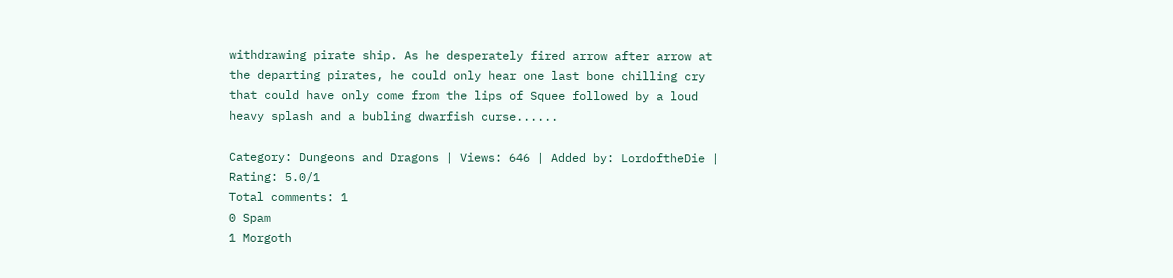withdrawing pirate ship. As he desperately fired arrow after arrow at the departing pirates, he could only hear one last bone chilling cry that could have only come from the lips of Squee followed by a loud heavy splash and a bubling dwarfish curse......

Category: Dungeons and Dragons | Views: 646 | Added by: LordoftheDie | Rating: 5.0/1
Total comments: 1
0 Spam
1 Morgoth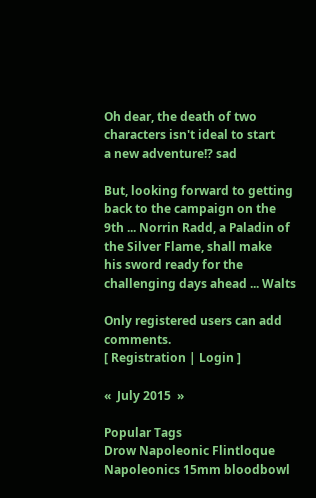Oh dear, the death of two characters isn't ideal to start
a new adventure!? sad

But, looking forward to getting back to the campaign on the
9th ... Norrin Radd, a Paladin of the Silver Flame, shall make
his sword ready for the challenging days ahead ... Walts

Only registered users can add comments.
[ Registration | Login ]

«  July 2015  »

Popular Tags
Drow Napoleonic Flintloque Napoleonics 15mm bloodbowl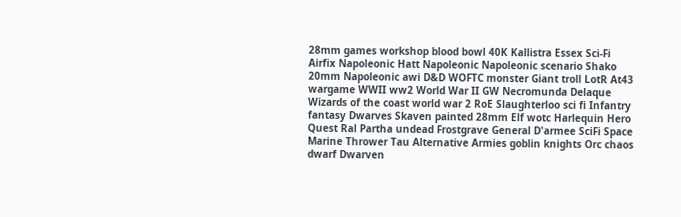28mm games workshop blood bowl 40K Kallistra Essex Sci-Fi Airfix Napoleonic Hatt Napoleonic Napoleonic scenario Shako 20mm Napoleonic awi D&D WOFTC monster Giant troll LotR At43 wargame WWII ww2 World War II GW Necromunda Delaque Wizards of the coast world war 2 RoE Slaughterloo sci fi Infantry fantasy Dwarves Skaven painted 28mm Elf wotc Harlequin Hero Quest Ral Partha undead Frostgrave General D'armee SciFi Space Marine Thrower Tau Alternative Armies goblin knights Orc chaos dwarf Dwarven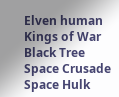Elven human Kings of War Black Tree Space Crusade Space Hulk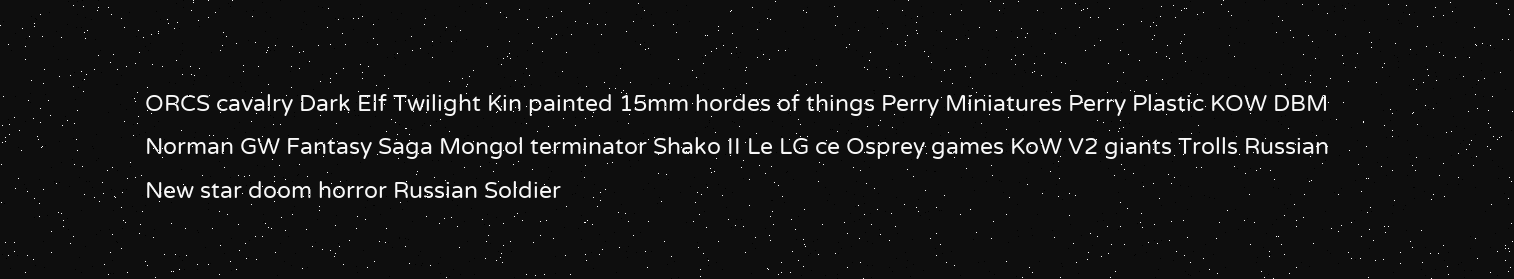ORCS cavalry Dark Elf Twilight Kin painted 15mm hordes of things Perry Miniatures Perry Plastic KOW DBM Norman GW Fantasy Saga Mongol terminator Shako II Le LG ce Osprey games KoW V2 giants Trolls Russian New star doom horror Russian Soldier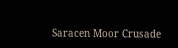Saracen Moor Crusade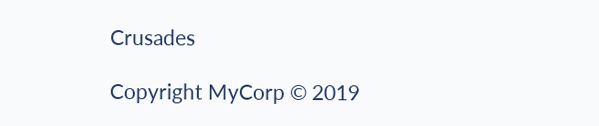Crusades

Copyright MyCorp © 2019